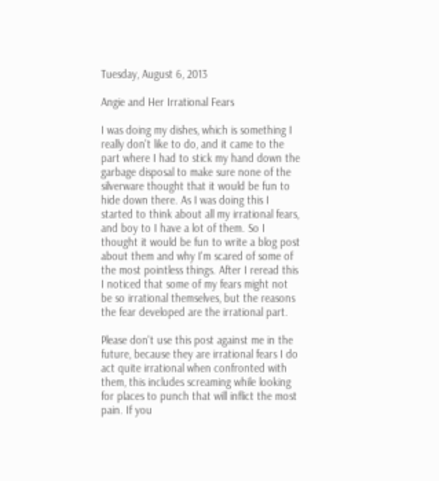Tuesday, August 6, 2013

Angie and Her Irrational Fears

I was doing my dishes, which is something I really don't like to do, and it came to the part where I had to stick my hand down the garbage disposal to make sure none of the silverware thought that it would be fun to hide down there. As I was doing this I started to think about all my irrational fears, and boy to I have a lot of them. So I thought it would be fun to write a blog post about them and why I'm scared of some of the most pointless things. After I reread this I noticed that some of my fears might not be so irrational themselves, but the reasons the fear developed are the irrational part.

Please don't use this post against me in the future, because they are irrational fears I do act quite irrational when confronted with them, this includes screaming while looking for places to punch that will inflict the most pain. If you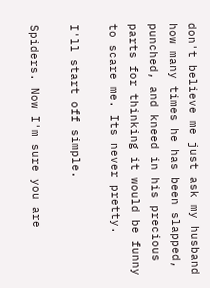don't believe me just ask my husband how many times he has been slapped, punched, and kneed in his precious parts for thinking it would be funny to scare me. Its never pretty.

I'll start off simple.

Spiders. Now I'm sure you are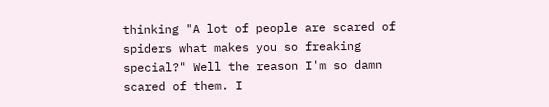thinking "A lot of people are scared of spiders what makes you so freaking special?" Well the reason I'm so damn scared of them. I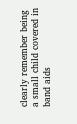clearly remember being a small child covered in band aids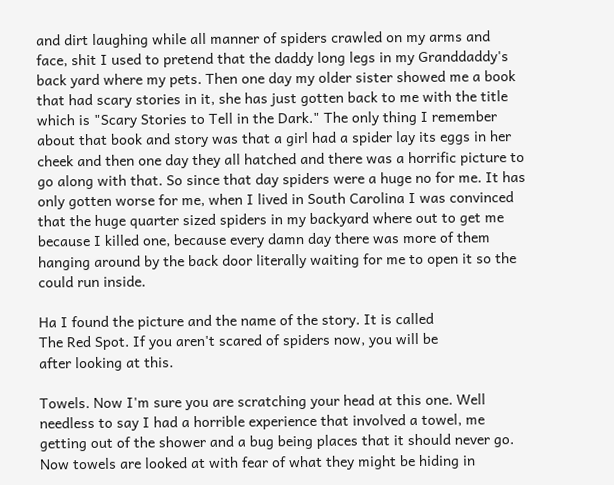and dirt laughing while all manner of spiders crawled on my arms and face, shit I used to pretend that the daddy long legs in my Granddaddy's back yard where my pets. Then one day my older sister showed me a book that had scary stories in it, she has just gotten back to me with the title which is "Scary Stories to Tell in the Dark." The only thing I remember about that book and story was that a girl had a spider lay its eggs in her cheek and then one day they all hatched and there was a horrific picture to go along with that. So since that day spiders were a huge no for me. It has only gotten worse for me, when I lived in South Carolina I was convinced that the huge quarter sized spiders in my backyard where out to get me because I killed one, because every damn day there was more of them hanging around by the back door literally waiting for me to open it so the could run inside.

Ha I found the picture and the name of the story. It is called
The Red Spot. If you aren't scared of spiders now, you will be
after looking at this.

Towels. Now I'm sure you are scratching your head at this one. Well needless to say I had a horrible experience that involved a towel, me getting out of the shower and a bug being places that it should never go. Now towels are looked at with fear of what they might be hiding in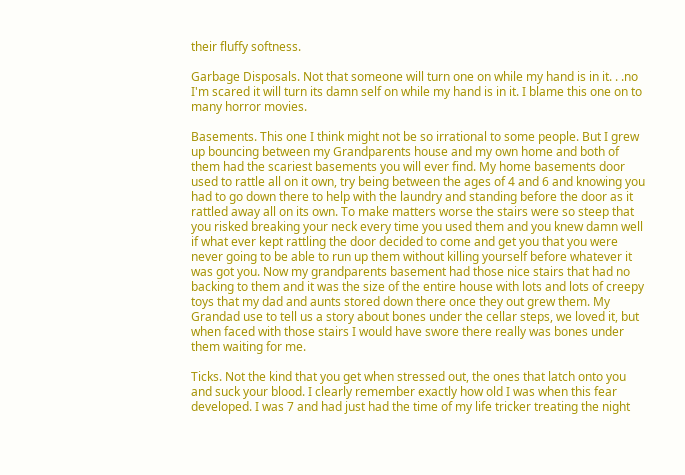their fluffy softness.

Garbage Disposals. Not that someone will turn one on while my hand is in it. . .no I'm scared it will turn its damn self on while my hand is in it. I blame this one on to many horror movies.

Basements. This one I think might not be so irrational to some people. But I grew up bouncing between my Grandparents house and my own home and both of them had the scariest basements you will ever find. My home basements door used to rattle all on it own, try being between the ages of 4 and 6 and knowing you had to go down there to help with the laundry and standing before the door as it rattled away all on its own. To make matters worse the stairs were so steep that you risked breaking your neck every time you used them and you knew damn well if what ever kept rattling the door decided to come and get you that you were never going to be able to run up them without killing yourself before whatever it was got you. Now my grandparents basement had those nice stairs that had no backing to them and it was the size of the entire house with lots and lots of creepy toys that my dad and aunts stored down there once they out grew them. My Grandad use to tell us a story about bones under the cellar steps, we loved it, but when faced with those stairs I would have swore there really was bones under them waiting for me.

Ticks. Not the kind that you get when stressed out, the ones that latch onto you and suck your blood. I clearly remember exactly how old I was when this fear developed. I was 7 and had just had the time of my life tricker treating the night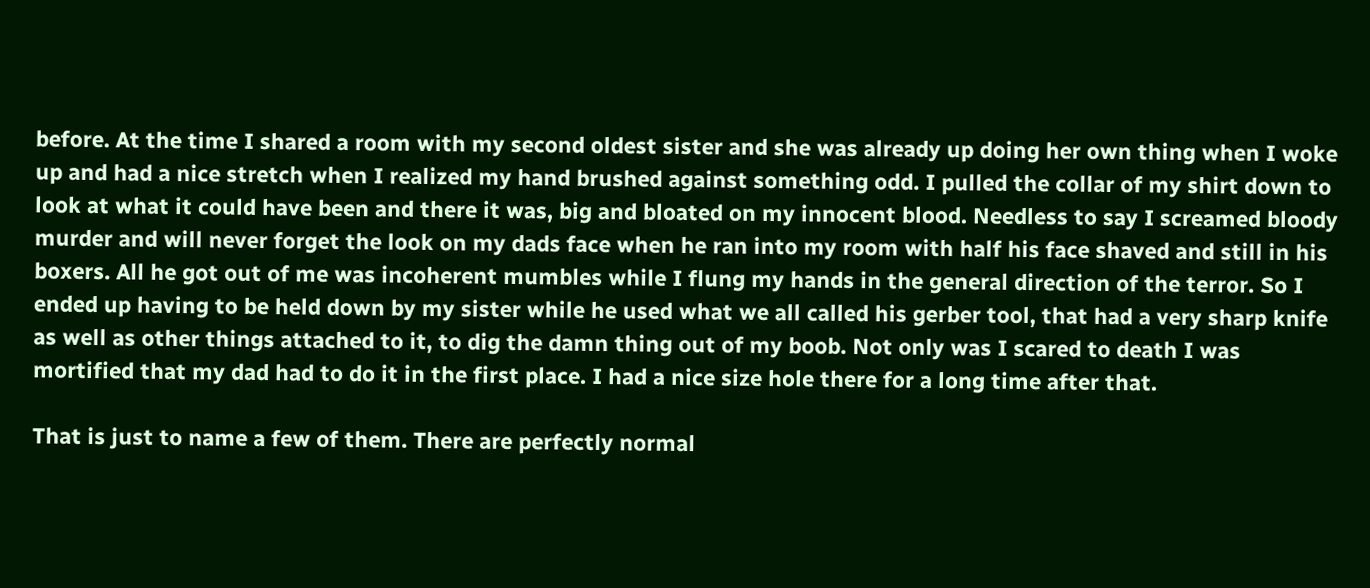before. At the time I shared a room with my second oldest sister and she was already up doing her own thing when I woke up and had a nice stretch when I realized my hand brushed against something odd. I pulled the collar of my shirt down to look at what it could have been and there it was, big and bloated on my innocent blood. Needless to say I screamed bloody murder and will never forget the look on my dads face when he ran into my room with half his face shaved and still in his boxers. All he got out of me was incoherent mumbles while I flung my hands in the general direction of the terror. So I ended up having to be held down by my sister while he used what we all called his gerber tool, that had a very sharp knife as well as other things attached to it, to dig the damn thing out of my boob. Not only was I scared to death I was mortified that my dad had to do it in the first place. I had a nice size hole there for a long time after that.

That is just to name a few of them. There are perfectly normal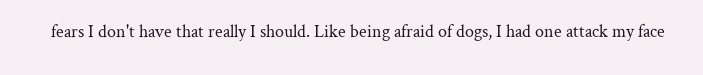fears I don't have that really I should. Like being afraid of dogs, I had one attack my face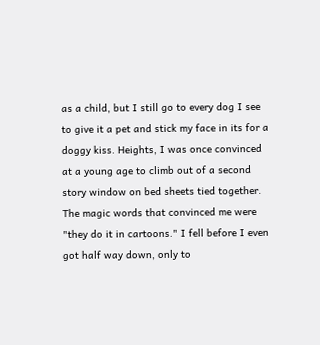as a child, but I still go to every dog I see to give it a pet and stick my face in its for a doggy kiss. Heights, I was once convinced at a young age to climb out of a second story window on bed sheets tied together. The magic words that convinced me were "they do it in cartoons." I fell before I even got half way down, only to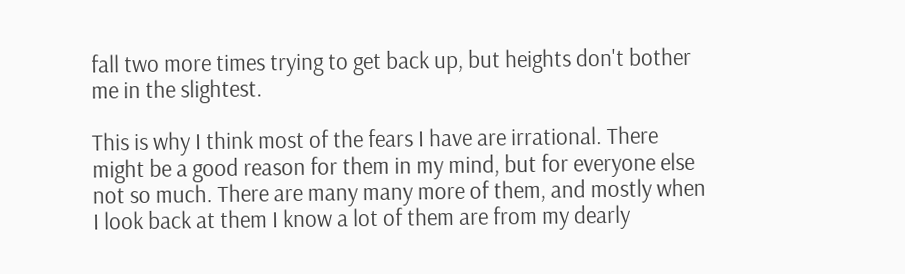fall two more times trying to get back up, but heights don't bother me in the slightest.

This is why I think most of the fears I have are irrational. There might be a good reason for them in my mind, but for everyone else not so much. There are many many more of them, and mostly when I look back at them I know a lot of them are from my dearly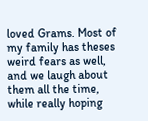loved Grams. Most of my family has theses weird fears as well, and we laugh about them all the time, while really hoping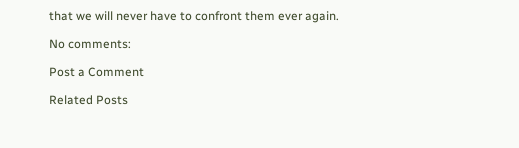that we will never have to confront them ever again.

No comments:

Post a Comment

Related Posts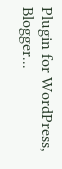Plugin for WordPress, Blogger...